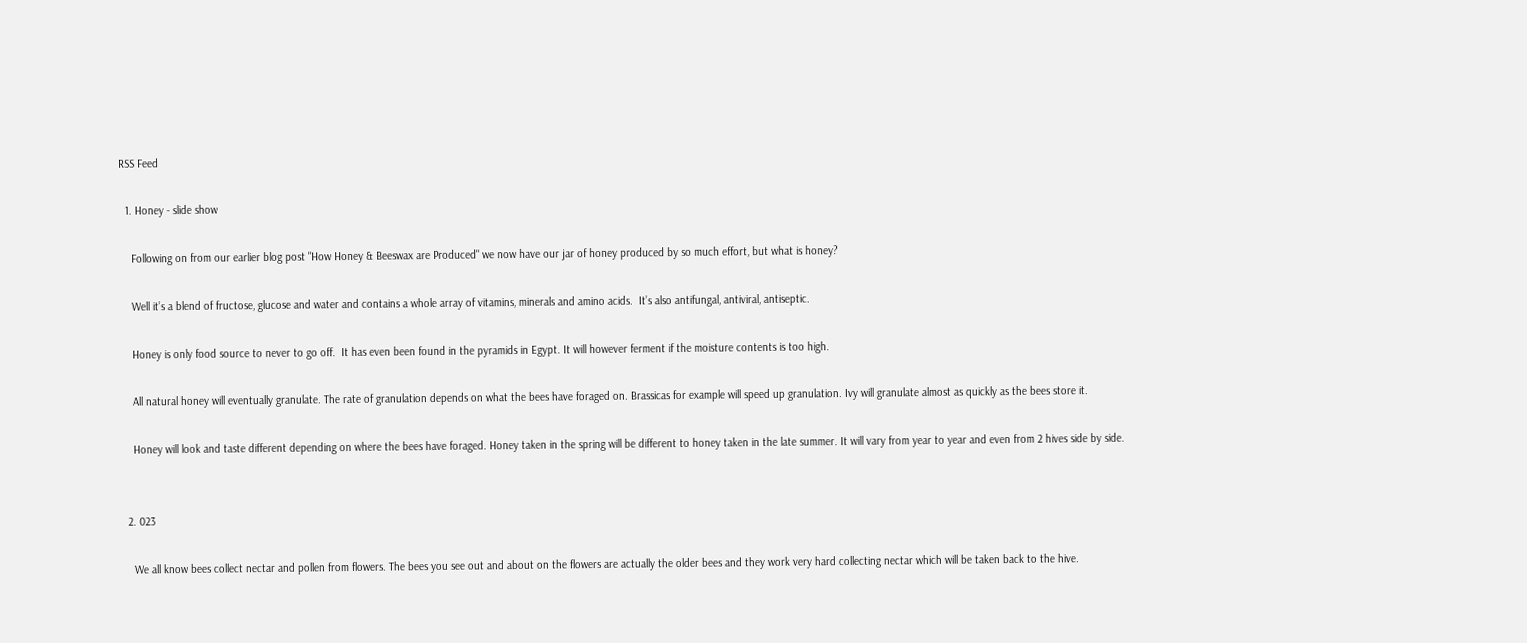RSS Feed

  1. Honey - slide show

    Following on from our earlier blog post "How Honey & Beeswax are Produced" we now have our jar of honey produced by so much effort, but what is honey?

    Well it’s a blend of fructose, glucose and water and contains a whole array of vitamins, minerals and amino acids.  It’s also antifungal, antiviral, antiseptic.

    Honey is only food source to never to go off.  It has even been found in the pyramids in Egypt. It will however ferment if the moisture contents is too high.

    All natural honey will eventually granulate. The rate of granulation depends on what the bees have foraged on. Brassicas for example will speed up granulation. Ivy will granulate almost as quickly as the bees store it.

    Honey will look and taste different depending on where the bees have foraged. Honey taken in the spring will be different to honey taken in the late summer. It will vary from year to year and even from 2 hives side by side.


  2. 023

    We all know bees collect nectar and pollen from flowers. The bees you see out and about on the flowers are actually the older bees and they work very hard collecting nectar which will be taken back to the hive.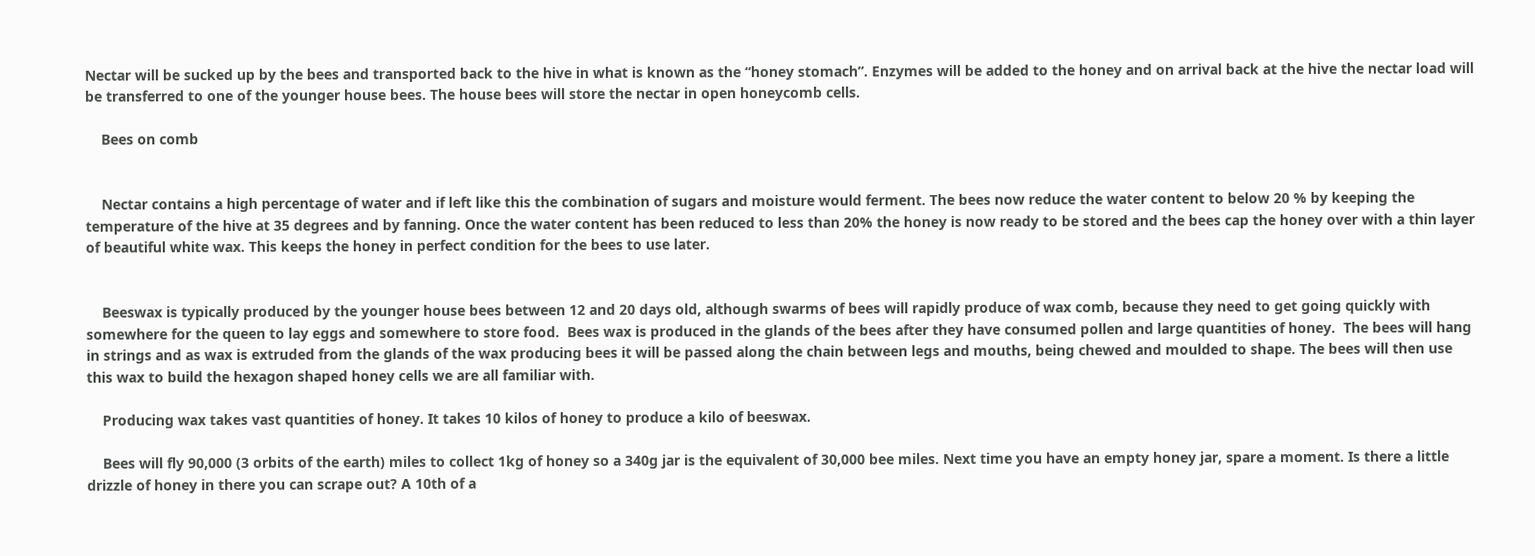Nectar will be sucked up by the bees and transported back to the hive in what is known as the “honey stomach”. Enzymes will be added to the honey and on arrival back at the hive the nectar load will be transferred to one of the younger house bees. The house bees will store the nectar in open honeycomb cells.

    Bees on comb


    Nectar contains a high percentage of water and if left like this the combination of sugars and moisture would ferment. The bees now reduce the water content to below 20 % by keeping the temperature of the hive at 35 degrees and by fanning. Once the water content has been reduced to less than 20% the honey is now ready to be stored and the bees cap the honey over with a thin layer of beautiful white wax. This keeps the honey in perfect condition for the bees to use later.


    Beeswax is typically produced by the younger house bees between 12 and 20 days old, although swarms of bees will rapidly produce of wax comb, because they need to get going quickly with somewhere for the queen to lay eggs and somewhere to store food.  Bees wax is produced in the glands of the bees after they have consumed pollen and large quantities of honey.  The bees will hang in strings and as wax is extruded from the glands of the wax producing bees it will be passed along the chain between legs and mouths, being chewed and moulded to shape. The bees will then use this wax to build the hexagon shaped honey cells we are all familiar with.

    Producing wax takes vast quantities of honey. It takes 10 kilos of honey to produce a kilo of beeswax.

    Bees will fly 90,000 (3 orbits of the earth) miles to collect 1kg of honey so a 340g jar is the equivalent of 30,000 bee miles. Next time you have an empty honey jar, spare a moment. Is there a little drizzle of honey in there you can scrape out? A 10th of a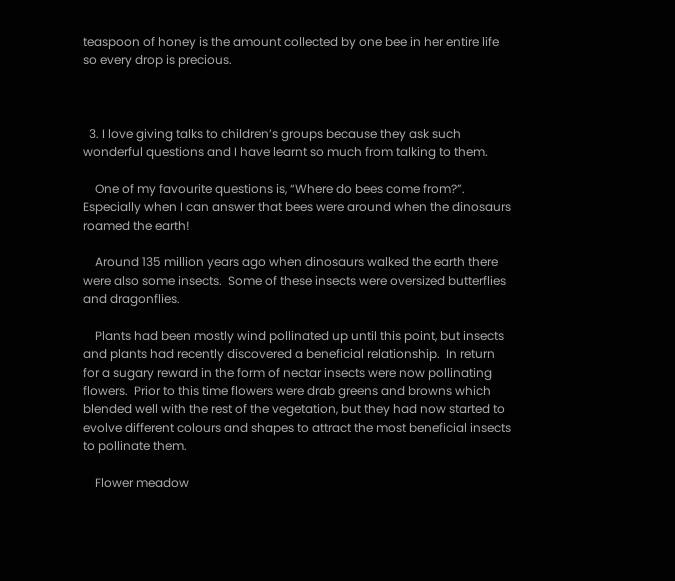teaspoon of honey is the amount collected by one bee in her entire life so every drop is precious.



  3. I love giving talks to children’s groups because they ask such wonderful questions and I have learnt so much from talking to them.

    One of my favourite questions is, “Where do bees come from?”.  Especially when I can answer that bees were around when the dinosaurs roamed the earth!

    Around 135 million years ago when dinosaurs walked the earth there were also some insects.  Some of these insects were oversized butterflies and dragonflies.

    Plants had been mostly wind pollinated up until this point, but insects and plants had recently discovered a beneficial relationship.  In return for a sugary reward in the form of nectar insects were now pollinating flowers.  Prior to this time flowers were drab greens and browns which blended well with the rest of the vegetation, but they had now started to evolve different colours and shapes to attract the most beneficial insects to pollinate them.

    Flower meadow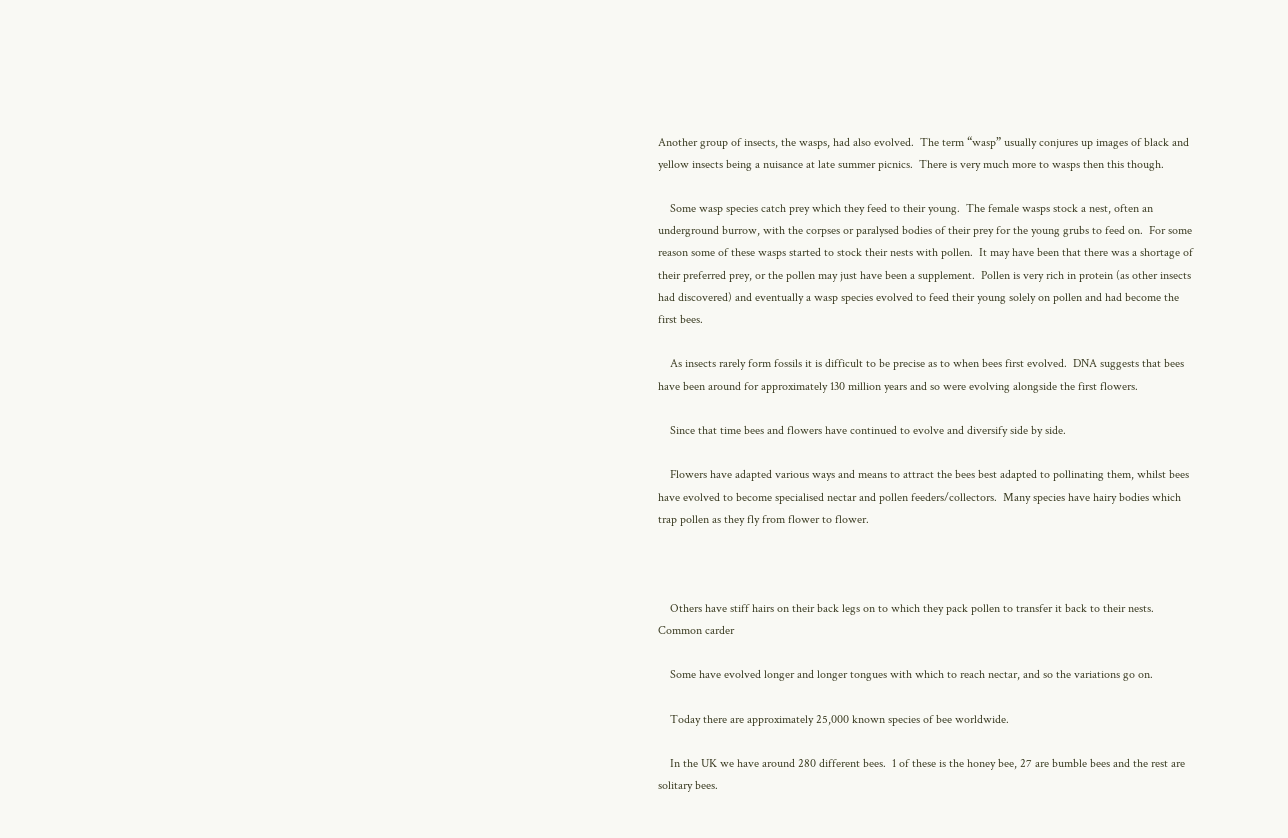Another group of insects, the wasps, had also evolved.  The term “wasp” usually conjures up images of black and yellow insects being a nuisance at late summer picnics.  There is very much more to wasps then this though.

    Some wasp species catch prey which they feed to their young.  The female wasps stock a nest, often an underground burrow, with the corpses or paralysed bodies of their prey for the young grubs to feed on.  For some reason some of these wasps started to stock their nests with pollen.  It may have been that there was a shortage of their preferred prey, or the pollen may just have been a supplement.  Pollen is very rich in protein (as other insects had discovered) and eventually a wasp species evolved to feed their young solely on pollen and had become the first bees.

    As insects rarely form fossils it is difficult to be precise as to when bees first evolved.  DNA suggests that bees have been around for approximately 130 million years and so were evolving alongside the first flowers.

    Since that time bees and flowers have continued to evolve and diversify side by side.

    Flowers have adapted various ways and means to attract the bees best adapted to pollinating them, whilst bees have evolved to become specialised nectar and pollen feeders/collectors.  Many species have hairy bodies which trap pollen as they fly from flower to flower.



    Others have stiff hairs on their back legs on to which they pack pollen to transfer it back to their nests. Common carder

    Some have evolved longer and longer tongues with which to reach nectar, and so the variations go on.

    Today there are approximately 25,000 known species of bee worldwide.

    In the UK we have around 280 different bees.  1 of these is the honey bee, 27 are bumble bees and the rest are solitary bees.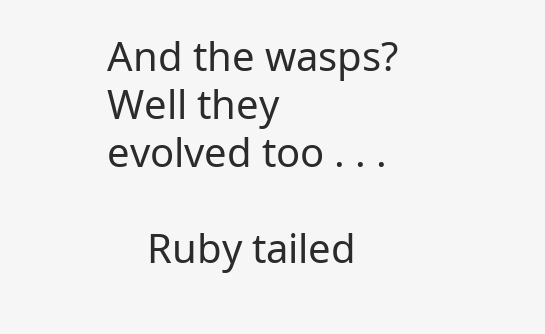And the wasps?  Well they evolved too . . .

    Ruby tailed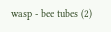wasp - bee tubes (2)